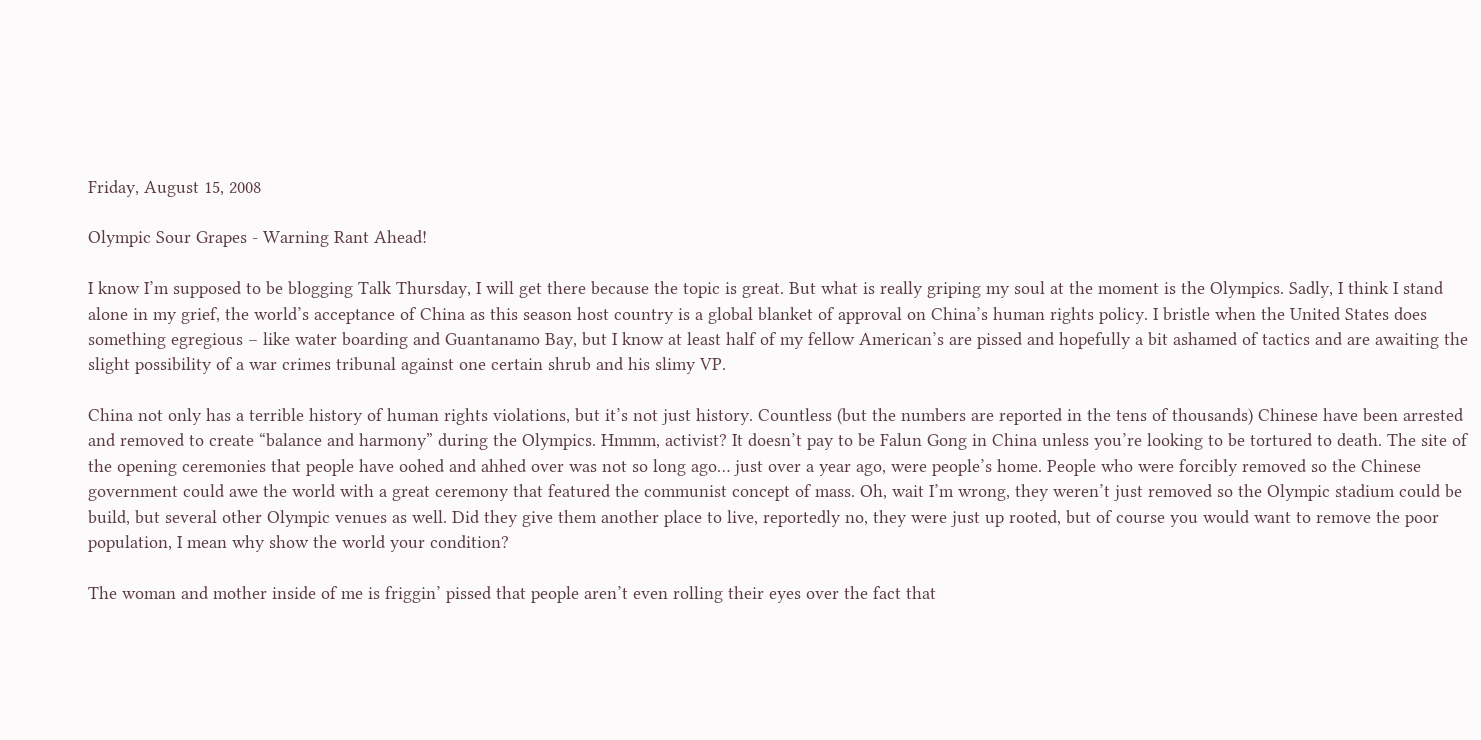Friday, August 15, 2008

Olympic Sour Grapes - Warning Rant Ahead!

I know I’m supposed to be blogging Talk Thursday, I will get there because the topic is great. But what is really griping my soul at the moment is the Olympics. Sadly, I think I stand alone in my grief, the world’s acceptance of China as this season host country is a global blanket of approval on China’s human rights policy. I bristle when the United States does something egregious – like water boarding and Guantanamo Bay, but I know at least half of my fellow American’s are pissed and hopefully a bit ashamed of tactics and are awaiting the slight possibility of a war crimes tribunal against one certain shrub and his slimy VP.

China not only has a terrible history of human rights violations, but it’s not just history. Countless (but the numbers are reported in the tens of thousands) Chinese have been arrested and removed to create “balance and harmony” during the Olympics. Hmmm, activist? It doesn’t pay to be Falun Gong in China unless you’re looking to be tortured to death. The site of the opening ceremonies that people have oohed and ahhed over was not so long ago… just over a year ago, were people’s home. People who were forcibly removed so the Chinese government could awe the world with a great ceremony that featured the communist concept of mass. Oh, wait I’m wrong, they weren’t just removed so the Olympic stadium could be build, but several other Olympic venues as well. Did they give them another place to live, reportedly no, they were just up rooted, but of course you would want to remove the poor population, I mean why show the world your condition?

The woman and mother inside of me is friggin’ pissed that people aren’t even rolling their eyes over the fact that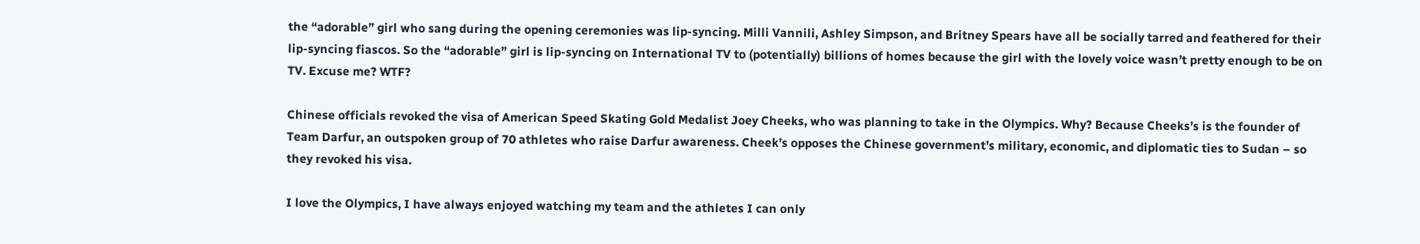the “adorable” girl who sang during the opening ceremonies was lip-syncing. Milli Vannili, Ashley Simpson, and Britney Spears have all be socially tarred and feathered for their lip-syncing fiascos. So the “adorable” girl is lip-syncing on International TV to (potentially) billions of homes because the girl with the lovely voice wasn’t pretty enough to be on TV. Excuse me? WTF?

Chinese officials revoked the visa of American Speed Skating Gold Medalist Joey Cheeks, who was planning to take in the Olympics. Why? Because Cheeks’s is the founder of Team Darfur, an outspoken group of 70 athletes who raise Darfur awareness. Cheek’s opposes the Chinese government’s military, economic, and diplomatic ties to Sudan – so they revoked his visa.

I love the Olympics, I have always enjoyed watching my team and the athletes I can only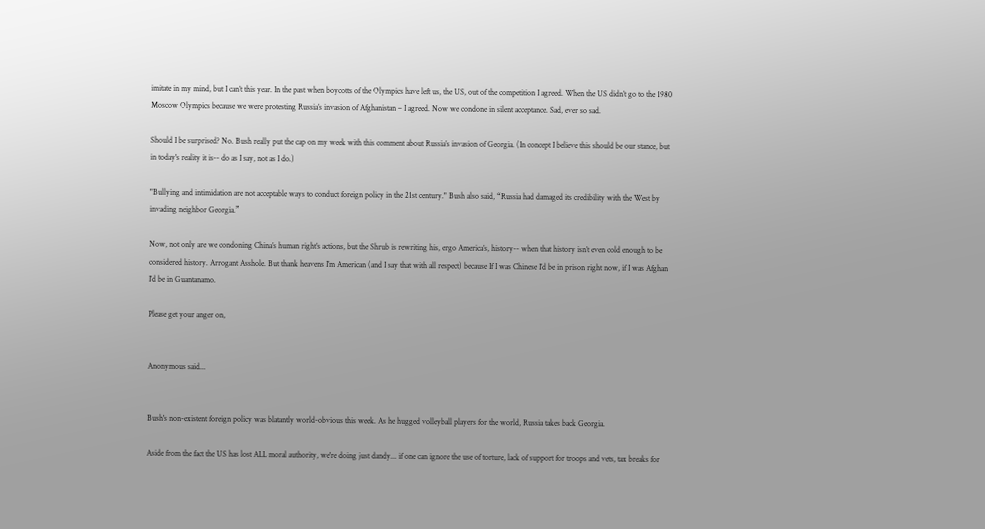imitate in my mind, but I can’t this year. In the past when boycotts of the Olympics have left us, the US, out of the competition I agreed. When the US didn’t go to the 1980 Moscow Olympics because we were protesting Russia’s invasion of Afghanistan – I agreed. Now we condone in silent acceptance. Sad, ever so sad.

Should I be surprised? No. Bush really put the cap on my week with this comment about Russia’s invasion of Georgia. (In concept I believe this should be our stance, but in today's reality it is-- do as I say, not as I do.)

"Bullying and intimidation are not acceptable ways to conduct foreign policy in the 21st century." Bush also said, “Russia had damaged its credibility with the West by invading neighbor Georgia.”

Now, not only are we condoning China’s human right’s actions, but the Shrub is rewriting his, ergo America’s, history-- when that history isn’t even cold enough to be considered history. Arrogant Asshole. But thank heavens I’m American (and I say that with all respect) because If I was Chinese I’d be in prison right now, if I was Afghan I’d be in Guantanamo.

Please get your anger on,


Anonymous said...


Bush's non-existent foreign policy was blatantly world-obvious this week. As he hugged volleyball players for the world, Russia takes back Georgia.

Aside from the fact the US has lost ALL moral authority, we're doing just dandy... if one can ignore the use of torture, lack of support for troops and vets, tax breaks for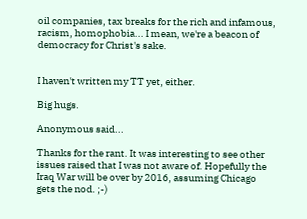oil companies, tax breaks for the rich and infamous, racism, homophobia... I mean, we're a beacon of democracy for Christ's sake.


I haven't written my TT yet, either.

Big hugs.

Anonymous said...

Thanks for the rant. It was interesting to see other issues raised that I was not aware of. Hopefully the Iraq War will be over by 2016, assuming Chicago gets the nod. ;-)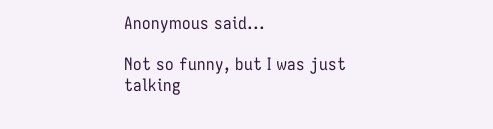Anonymous said...

Not so funny, but I was just talking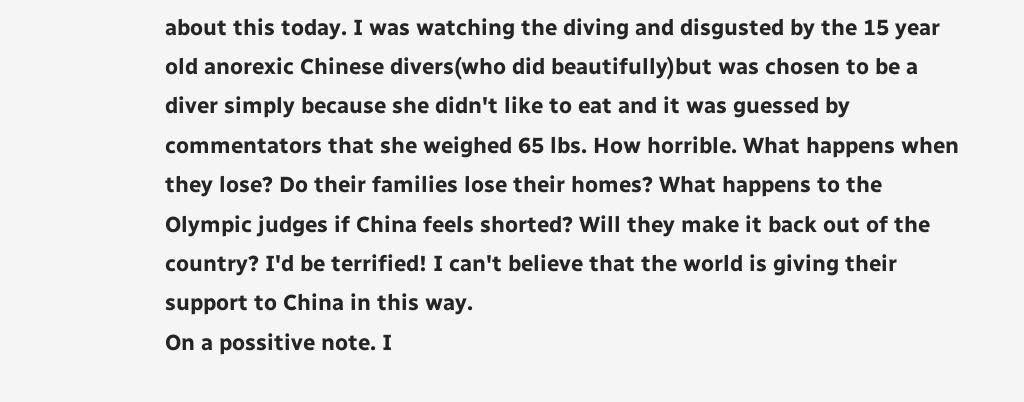about this today. I was watching the diving and disgusted by the 15 year old anorexic Chinese divers(who did beautifully)but was chosen to be a diver simply because she didn't like to eat and it was guessed by commentators that she weighed 65 lbs. How horrible. What happens when they lose? Do their families lose their homes? What happens to the Olympic judges if China feels shorted? Will they make it back out of the country? I'd be terrified! I can't believe that the world is giving their support to China in this way.
On a possitive note. I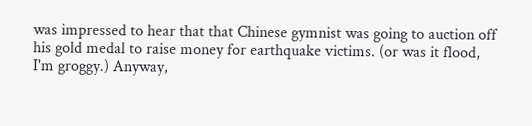was impressed to hear that that Chinese gymnist was going to auction off his gold medal to raise money for earthquake victims. (or was it flood, I'm groggy.) Anyway,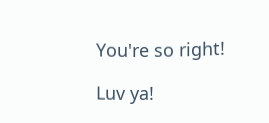You're so right!

Luv ya!